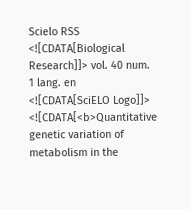Scielo RSS <![CDATA[Biological Research]]> vol. 40 num. 1 lang. en <![CDATA[SciELO Logo]]> <![CDATA[<b>Quantitative genetic variation of metabolism in the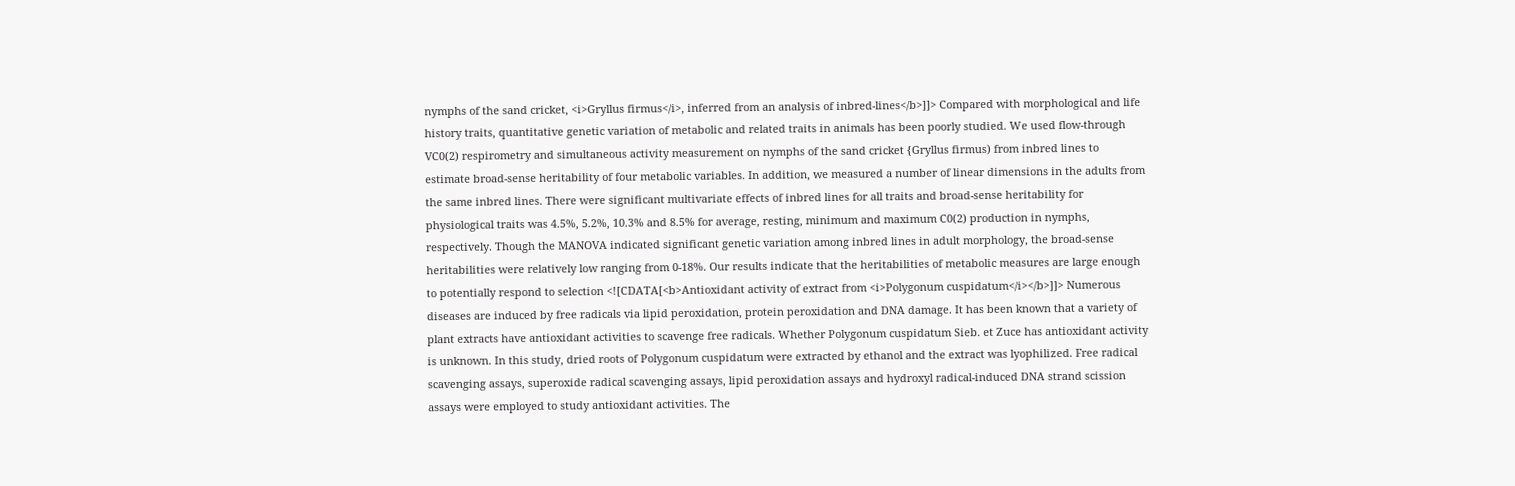nymphs of the sand cricket, <i>Gryllus firmus</i>, inferred from an analysis of inbred-lines</b>]]> Compared with morphological and life history traits, quantitative genetic variation of metabolic and related traits in animals has been poorly studied. We used flow-through VC0(2) respirometry and simultaneous activity measurement on nymphs of the sand cricket {Gryllus firmus) from inbred lines to estimate broad-sense heritability of four metabolic variables. In addition, we measured a number of linear dimensions in the adults from the same inbred lines. There were significant multivariate effects of inbred lines for all traits and broad-sense heritability for physiological traits was 4.5%, 5.2%, 10.3% and 8.5% for average, resting, minimum and maximum C0(2) production in nymphs, respectively. Though the MANOVA indicated significant genetic variation among inbred lines in adult morphology, the broad-sense heritabilities were relatively low ranging from 0-18%. Our results indicate that the heritabilities of metabolic measures are large enough to potentially respond to selection <![CDATA[<b>Antioxidant activity of extract from <i>Polygonum cuspidatum</i></b>]]> Numerous diseases are induced by free radicals via lipid peroxidation, protein peroxidation and DNA damage. It has been known that a variety of plant extracts have antioxidant activities to scavenge free radicals. Whether Polygonum cuspidatum Sieb. et Zuce has antioxidant activity is unknown. In this study, dried roots of Polygonum cuspidatum were extracted by ethanol and the extract was lyophilized. Free radical scavenging assays, superoxide radical scavenging assays, lipid peroxidation assays and hydroxyl radical-induced DNA strand scission assays were employed to study antioxidant activities. The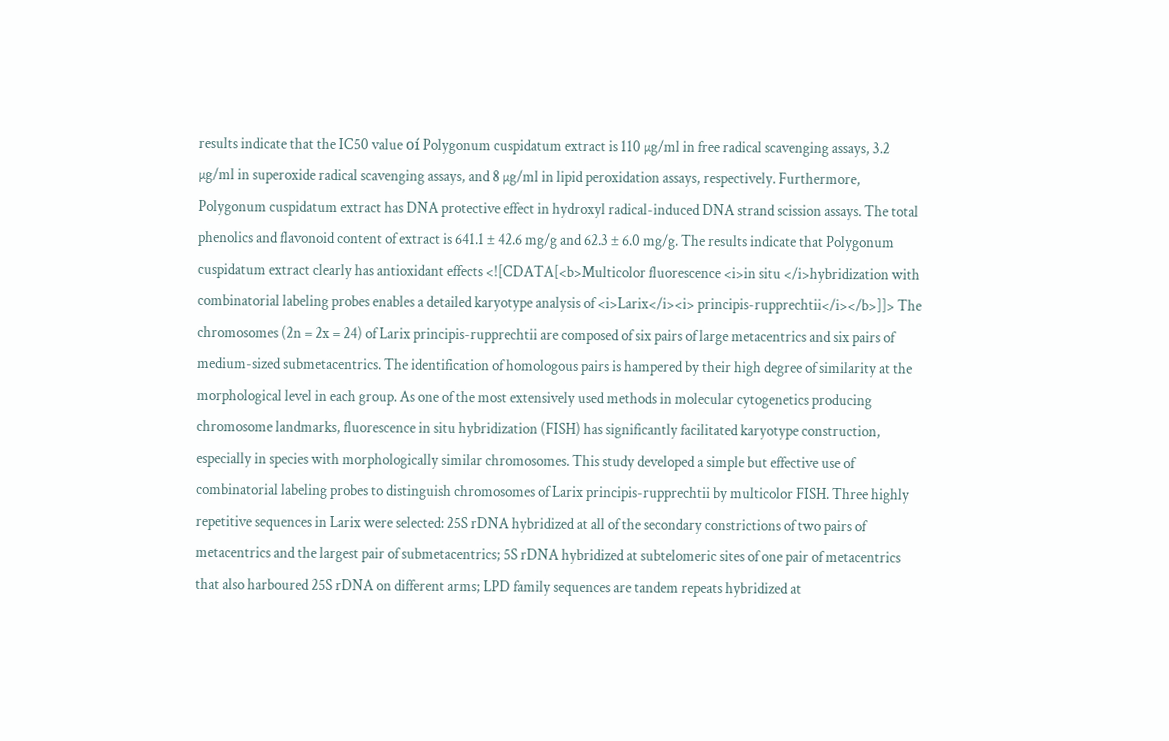results indicate that the IC50 value oí Polygonum cuspidatum extract is 110 µg/ml in free radical scavenging assays, 3.2 µg/ml in superoxide radical scavenging assays, and 8 µg/ml in lipid peroxidation assays, respectively. Furthermore, Polygonum cuspidatum extract has DNA protective effect in hydroxyl radical-induced DNA strand scission assays. The total phenolics and flavonoid content of extract is 641.1 ± 42.6 mg/g and 62.3 ± 6.0 mg/g. The results indicate that Polygonum cuspidatum extract clearly has antioxidant effects <![CDATA[<b>Multicolor fluorescence <i>in situ </i>hybridization with combinatorial labeling probes enables a detailed karyotype analysis of <i>Larix</i><i> principis-rupprechtii</i></b>]]> The chromosomes (2n = 2x = 24) of Larix principis-rupprechtii are composed of six pairs of large metacentrics and six pairs of medium-sized submetacentrics. The identification of homologous pairs is hampered by their high degree of similarity at the morphological level in each group. As one of the most extensively used methods in molecular cytogenetics producing chromosome landmarks, fluorescence in situ hybridization (FISH) has significantly facilitated karyotype construction, especially in species with morphologically similar chromosomes. This study developed a simple but effective use of combinatorial labeling probes to distinguish chromosomes of Larix principis-rupprechtii by multicolor FISH. Three highly repetitive sequences in Larix were selected: 25S rDNA hybridized at all of the secondary constrictions of two pairs of metacentrics and the largest pair of submetacentrics; 5S rDNA hybridized at subtelomeric sites of one pair of metacentrics that also harboured 25S rDNA on different arms; LPD family sequences are tandem repeats hybridized at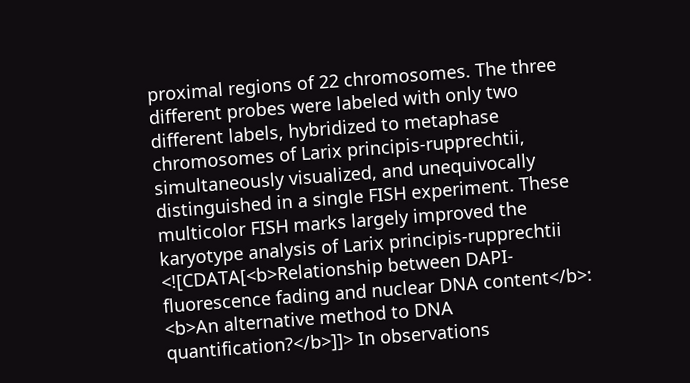proximal regions of 22 chromosomes. The three different probes were labeled with only two different labels, hybridized to metaphase chromosomes of Larix principis-rupprechtii, simultaneously visualized, and unequivocally distinguished in a single FISH experiment. These multicolor FISH marks largely improved the karyotype analysis of Larix principis-rupprechtii <![CDATA[<b>Relationship between DAPI-fluorescence fading and nuclear DNA content</b>: <b>An alternative method to DNA quantification?</b>]]> In observations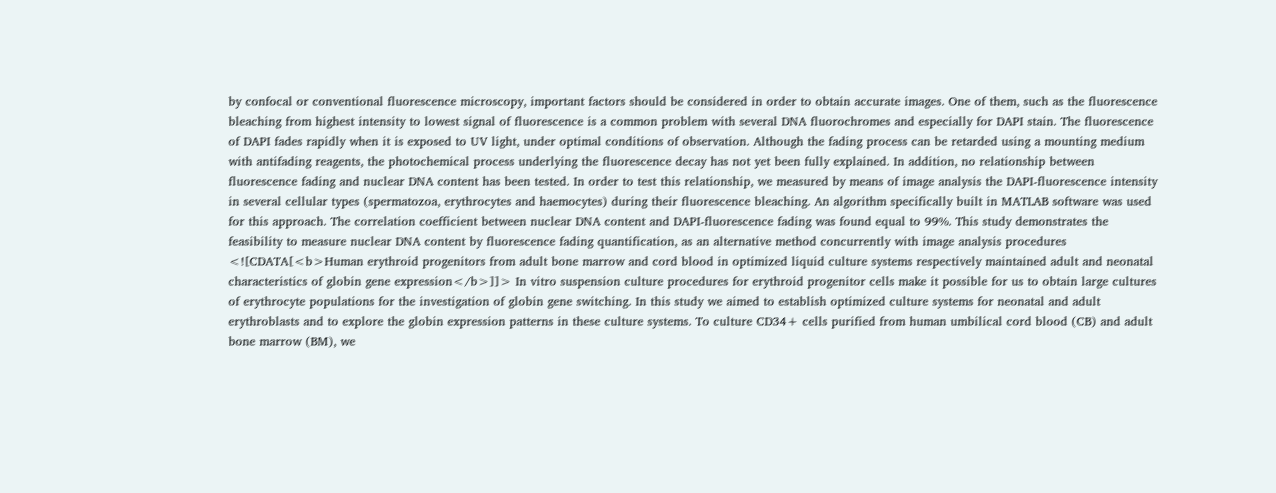by confocal or conventional fluorescence microscopy, important factors should be considered in order to obtain accurate images. One of them, such as the fluorescence bleaching from highest intensity to lowest signal of fluorescence is a common problem with several DNA fluorochromes and especially for DAPI stain. The fluorescence of DAPI fades rapidly when it is exposed to UV light, under optimal conditions of observation. Although the fading process can be retarded using a mounting medium with antifading reagents, the photochemical process underlying the fluorescence decay has not yet been fully explained. In addition, no relationship between fluorescence fading and nuclear DNA content has been tested. In order to test this relationship, we measured by means of image analysis the DAPI-fluorescence intensity in several cellular types (spermatozoa, erythrocytes and haemocytes) during their fluorescence bleaching. An algorithm specifically built in MATLAB software was used for this approach. The correlation coefficient between nuclear DNA content and DAPI-fluorescence fading was found equal to 99%. This study demonstrates the feasibility to measure nuclear DNA content by fluorescence fading quantification, as an alternative method concurrently with image analysis procedures <![CDATA[<b>Human erythroid progenitors from adult bone marrow and cord blood in optimized liquid culture systems respectively maintained adult and neonatal characteristics of globin gene expression</b>]]> In vitro suspension culture procedures for erythroid progenitor cells make it possible for us to obtain large cultures of erythrocyte populations for the investigation of globin gene switching. In this study we aimed to establish optimized culture systems for neonatal and adult erythroblasts and to explore the globin expression patterns in these culture systems. To culture CD34+ cells purified from human umbilical cord blood (CB) and adult bone marrow (BM), we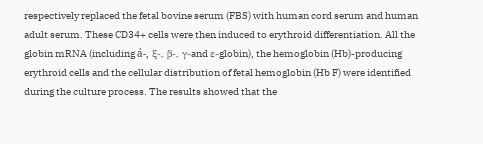respectively replaced the fetal bovine serum (FBS) with human cord serum and human adult serum. These CD34+ cells were then induced to erythroid differentiation. All the globin mRNA (including á-, ξ-, β-, γ-and ε-globin), the hemoglobin (Hb)-producing erythroid cells and the cellular distribution of fetal hemoglobin (Hb F) were identified during the culture process. The results showed that the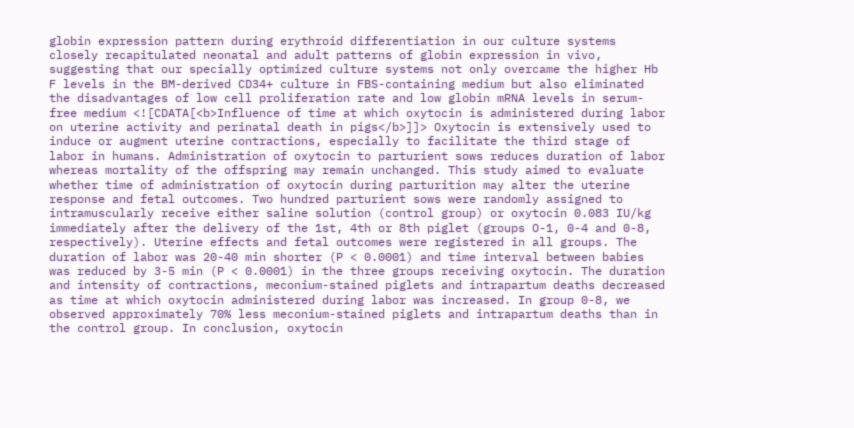globin expression pattern during erythroid differentiation in our culture systems closely recapitulated neonatal and adult patterns of globin expression in vivo, suggesting that our specially optimized culture systems not only overcame the higher Hb F levels in the BM-derived CD34+ culture in FBS-containing medium but also eliminated the disadvantages of low cell proliferation rate and low globin mRNA levels in serum-free medium <![CDATA[<b>Influence of time at which oxytocin is administered during labor on uterine activity and perinatal death in pigs</b>]]> Oxytocin is extensively used to induce or augment uterine contractions, especially to facilitate the third stage of labor in humans. Administration of oxytocin to parturient sows reduces duration of labor whereas mortality of the offspring may remain unchanged. This study aimed to evaluate whether time of administration of oxytocin during parturition may alter the uterine response and fetal outcomes. Two hundred parturient sows were randomly assigned to intramuscularly receive either saline solution (control group) or oxytocin 0.083 IU/kg immediately after the delivery of the 1st, 4th or 8th piglet (groups O-1, 0-4 and 0-8, respectively). Uterine effects and fetal outcomes were registered in all groups. The duration of labor was 20-40 min shorter (P < 0.0001) and time interval between babies was reduced by 3-5 min (P < 0.0001) in the three groups receiving oxytocin. The duration and intensity of contractions, meconium-stained piglets and intrapartum deaths decreased as time at which oxytocin administered during labor was increased. In group 0-8, we observed approximately 70% less meconium-stained piglets and intrapartum deaths than in the control group. In conclusion, oxytocin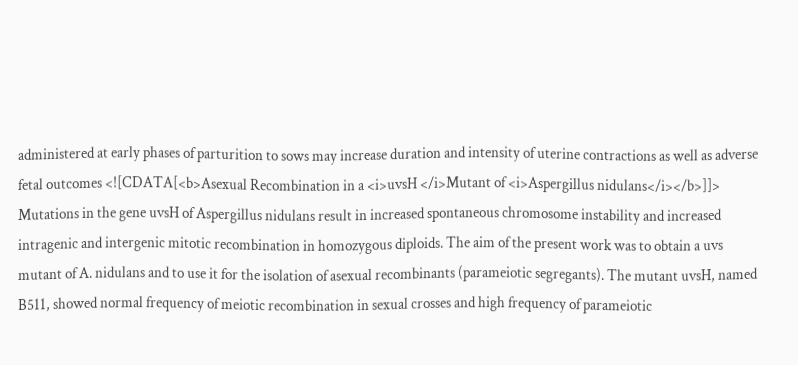administered at early phases of parturition to sows may increase duration and intensity of uterine contractions as well as adverse fetal outcomes <![CDATA[<b>Asexual Recombination in a <i>uvsH </i>Mutant of <i>Aspergillus nidulans</i></b>]]> Mutations in the gene uvsH of Aspergillus nidulans result in increased spontaneous chromosome instability and increased intragenic and intergenic mitotic recombination in homozygous diploids. The aim of the present work was to obtain a uvs mutant of A. nidulans and to use it for the isolation of asexual recombinants (parameiotic segregants). The mutant uvsH, named B511, showed normal frequency of meiotic recombination in sexual crosses and high frequency of parameiotic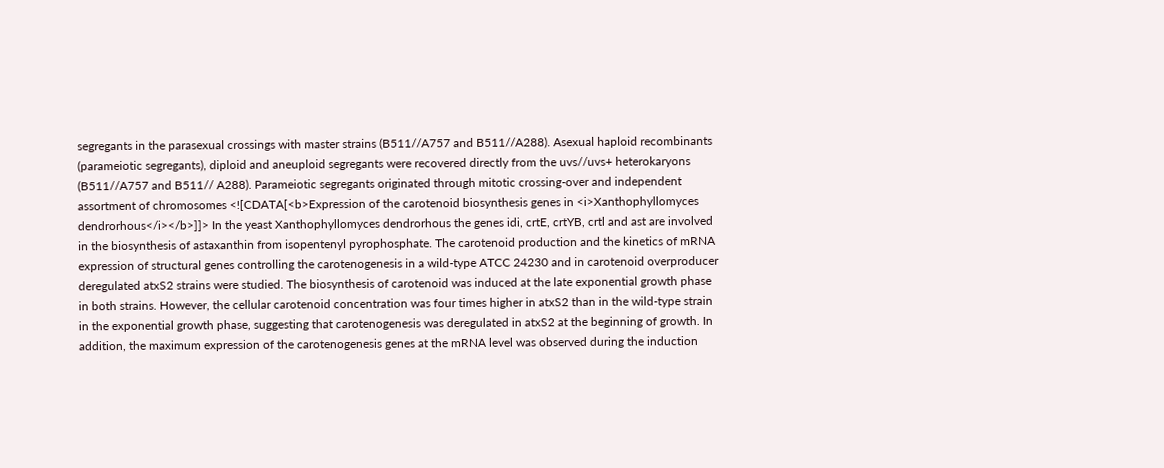segregants in the parasexual crossings with master strains (B511//A757 and B511//A288). Asexual haploid recombinants (parameiotic segregants), diploid and aneuploid segregants were recovered directly from the uvs//uvs+ heterokaryons (B511//A757 and B511// A288). Parameiotic segregants originated through mitotic crossing-over and independent assortment of chromosomes <![CDATA[<b>Expression of the carotenoid biosynthesis genes in <i>Xanthophyllomyces dendrorhous</i></b>]]> In the yeast Xanthophyllomyces dendrorhous the genes idi, crtE, crtYB, crtl and ast are involved in the biosynthesis of astaxanthin from isopentenyl pyrophosphate. The carotenoid production and the kinetics of mRNA expression of structural genes controlling the carotenogenesis in a wild-type ATCC 24230 and in carotenoid overproducer deregulated atxS2 strains were studied. The biosynthesis of carotenoid was induced at the late exponential growth phase in both strains. However, the cellular carotenoid concentration was four times higher in atxS2 than in the wild-type strain in the exponential growth phase, suggesting that carotenogenesis was deregulated in atxS2 at the beginning of growth. In addition, the maximum expression of the carotenogenesis genes at the mRNA level was observed during the induction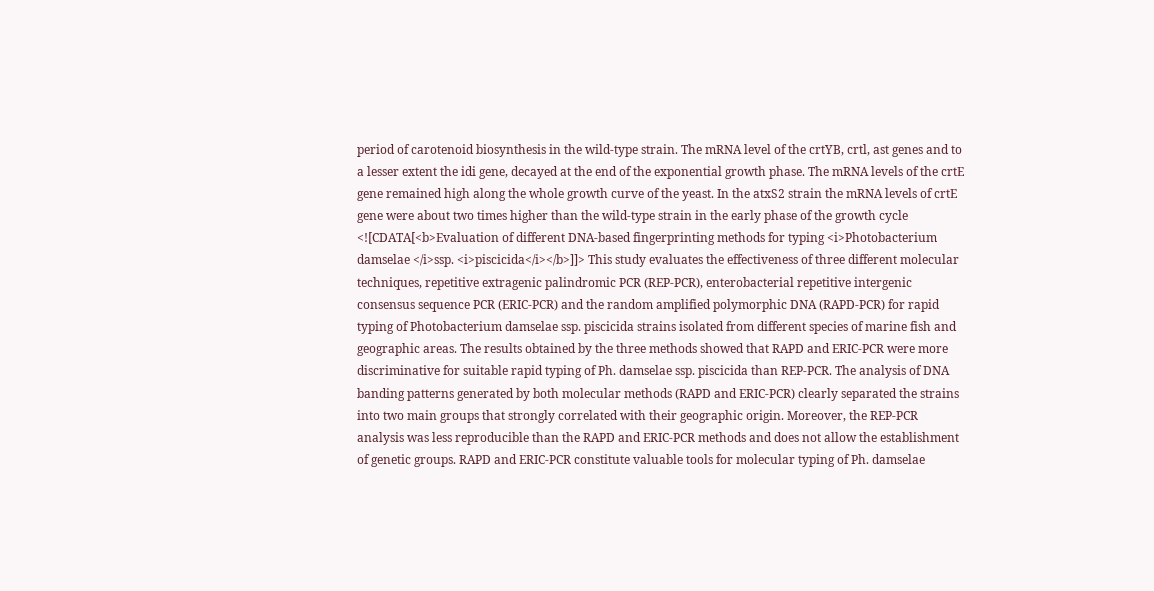period of carotenoid biosynthesis in the wild-type strain. The mRNA level of the crtYB, crtl, ast genes and to a lesser extent the idi gene, decayed at the end of the exponential growth phase. The mRNA levels of the crtE gene remained high along the whole growth curve of the yeast. In the atxS2 strain the mRNA levels of crtE gene were about two times higher than the wild-type strain in the early phase of the growth cycle <![CDATA[<b>Evaluation of different DNA-based fingerprinting methods for typing <i>Photobacterium damselae </i>ssp. <i>piscicida</i></b>]]> This study evaluates the effectiveness of three different molecular techniques, repetitive extragenic palindromic PCR (REP-PCR), enterobacterial repetitive intergenic consensus sequence PCR (ERIC-PCR) and the random amplified polymorphic DNA (RAPD-PCR) for rapid typing of Photobacterium damselae ssp. piscicida strains isolated from different species of marine fish and geographic areas. The results obtained by the three methods showed that RAPD and ERIC-PCR were more discriminative for suitable rapid typing of Ph. damselae ssp. piscicida than REP-PCR. The analysis of DNA banding patterns generated by both molecular methods (RAPD and ERIC-PCR) clearly separated the strains into two main groups that strongly correlated with their geographic origin. Moreover, the REP-PCR analysis was less reproducible than the RAPD and ERIC-PCR methods and does not allow the establishment of genetic groups. RAPD and ERIC-PCR constitute valuable tools for molecular typing of Ph. damselae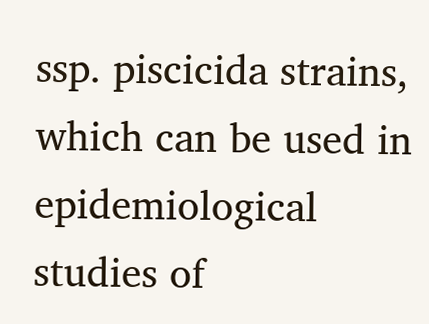ssp. piscicida strains, which can be used in epidemiological studies of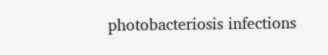photobacteriosis infections